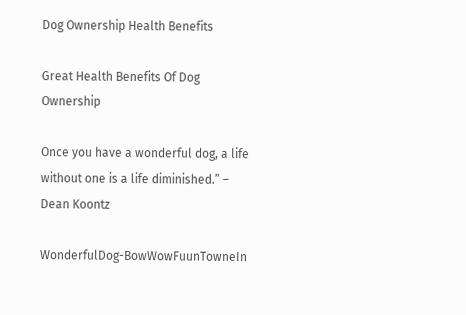Dog Ownership Health Benefits

Great Health Benefits Of Dog Ownership

Once you have a wonderful dog, a life without one is a life diminished.” – Dean Koontz

WonderfulDog-BowWowFuunTowneIn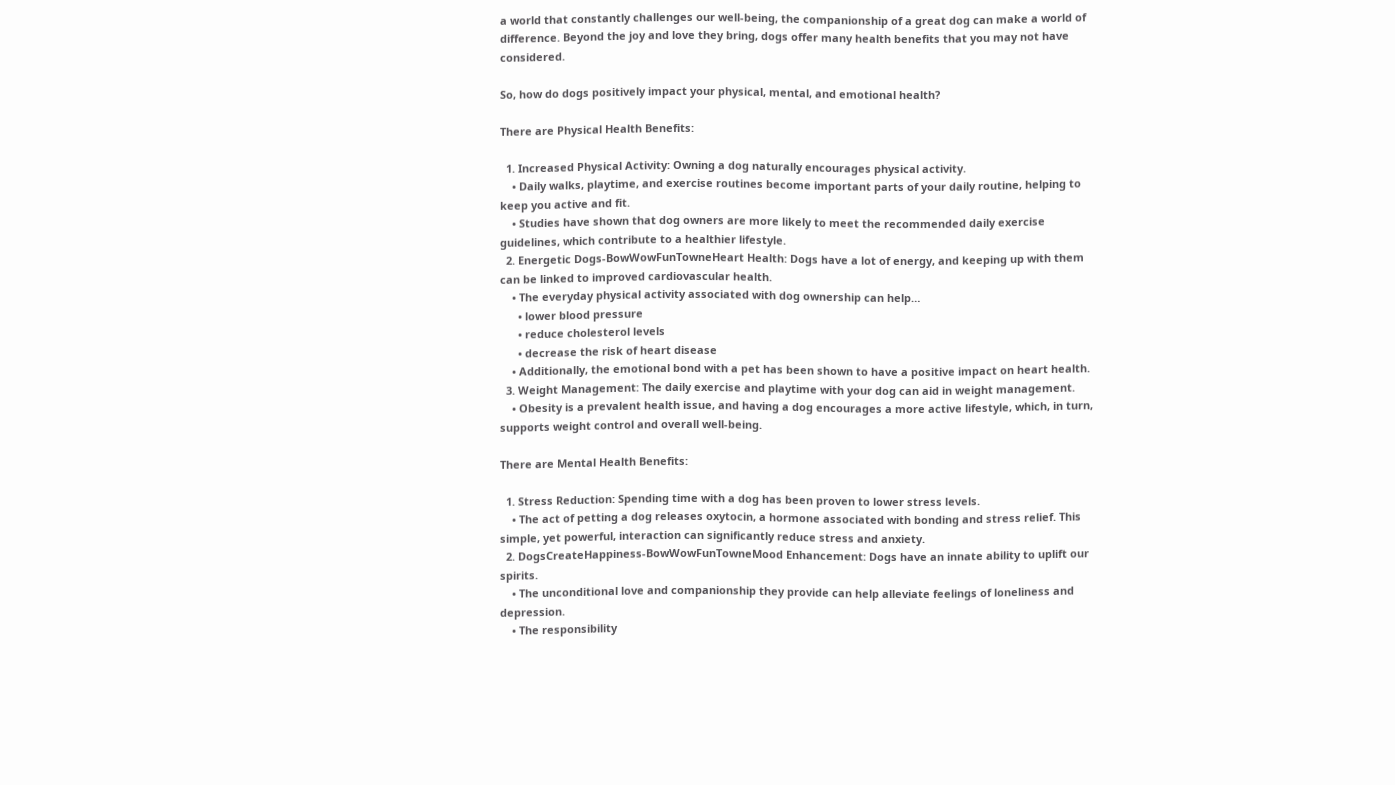a world that constantly challenges our well-being, the companionship of a great dog can make a world of difference. Beyond the joy and love they bring, dogs offer many health benefits that you may not have considered.

So, how do dogs positively impact your physical, mental, and emotional health?

There are Physical Health Benefits:

  1. Increased Physical Activity: Owning a dog naturally encourages physical activity.
    • Daily walks, playtime, and exercise routines become important parts of your daily routine, helping to keep you active and fit.
    • Studies have shown that dog owners are more likely to meet the recommended daily exercise guidelines, which contribute to a healthier lifestyle.
  2. Energetic Dogs-BowWowFunTowneHeart Health: Dogs have a lot of energy, and keeping up with them can be linked to improved cardiovascular health.
    • The everyday physical activity associated with dog ownership can help…
      • lower blood pressure
      • reduce cholesterol levels
      • decrease the risk of heart disease
    • Additionally, the emotional bond with a pet has been shown to have a positive impact on heart health.
  3. Weight Management: The daily exercise and playtime with your dog can aid in weight management.
    • Obesity is a prevalent health issue, and having a dog encourages a more active lifestyle, which, in turn, supports weight control and overall well-being.

There are Mental Health Benefits:

  1. Stress Reduction: Spending time with a dog has been proven to lower stress levels.
    • The act of petting a dog releases oxytocin, a hormone associated with bonding and stress relief. This simple, yet powerful, interaction can significantly reduce stress and anxiety.
  2. DogsCreateHappiness-BowWowFunTowneMood Enhancement: Dogs have an innate ability to uplift our spirits.
    • The unconditional love and companionship they provide can help alleviate feelings of loneliness and depression.
    • The responsibility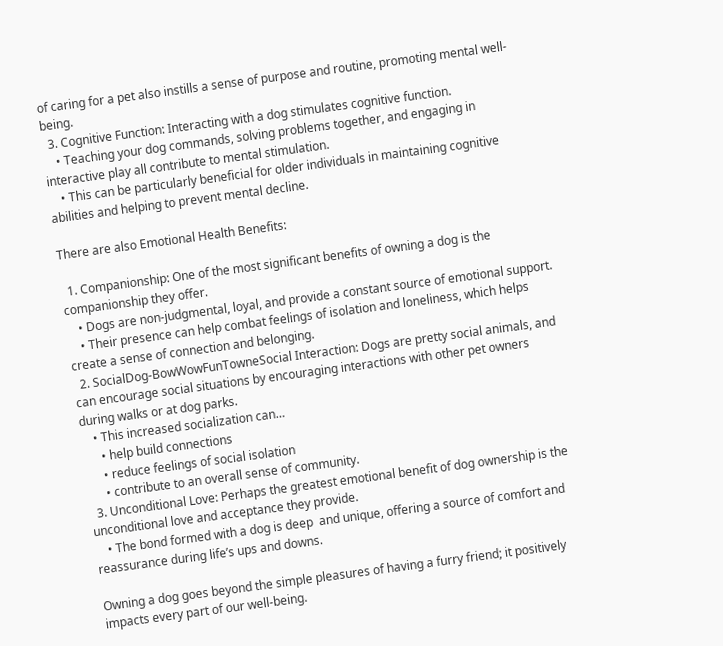of caring for a pet also instills a sense of purpose and routine, promoting mental well-being.
  3. Cognitive Function: Interacting with a dog stimulates cognitive function.
    • Teaching your dog commands, solving problems together, and engaging in interactive play all contribute to mental stimulation.
    • This can be particularly beneficial for older individuals in maintaining cognitive abilities and helping to prevent mental decline.

There are also Emotional Health Benefits:

  1. Companionship: One of the most significant benefits of owning a dog is the companionship they offer.
    • Dogs are non-judgmental, loyal, and provide a constant source of emotional support.
    • Their presence can help combat feelings of isolation and loneliness, which helps create a sense of connection and belonging.
  2. SocialDog-BowWowFunTowneSocial Interaction: Dogs are pretty social animals, and can encourage social situations by encouraging interactions with other pet owners during walks or at dog parks.
    • This increased socialization can…
      • help build connections
      • reduce feelings of social isolation
      • contribute to an overall sense of community.
  3. Unconditional Love: Perhaps the greatest emotional benefit of dog ownership is the unconditional love and acceptance they provide.
    • The bond formed with a dog is deep  and unique, offering a source of comfort and reassurance during life’s ups and downs.

Owning a dog goes beyond the simple pleasures of having a furry friend; it positively impacts every part of our well-being.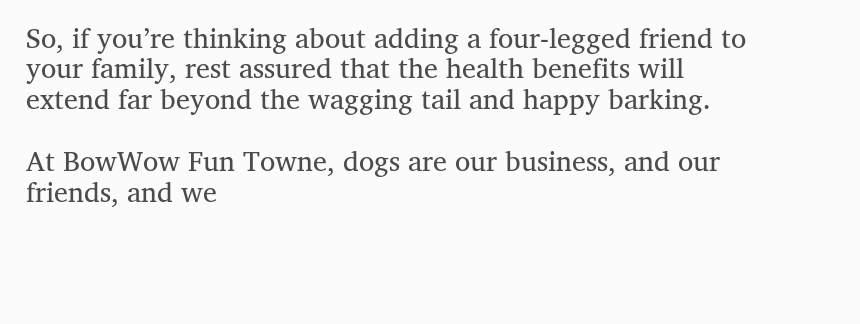So, if you’re thinking about adding a four-legged friend to your family, rest assured that the health benefits will extend far beyond the wagging tail and happy barking.

At BowWow Fun Towne, dogs are our business, and our friends, and we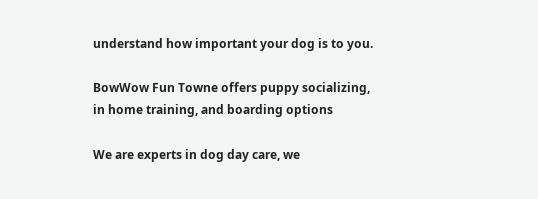understand how important your dog is to you.

BowWow Fun Towne offers puppy socializing, in home training, and boarding options

We are experts in dog day care, we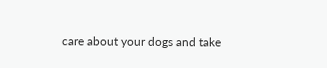care about your dogs and take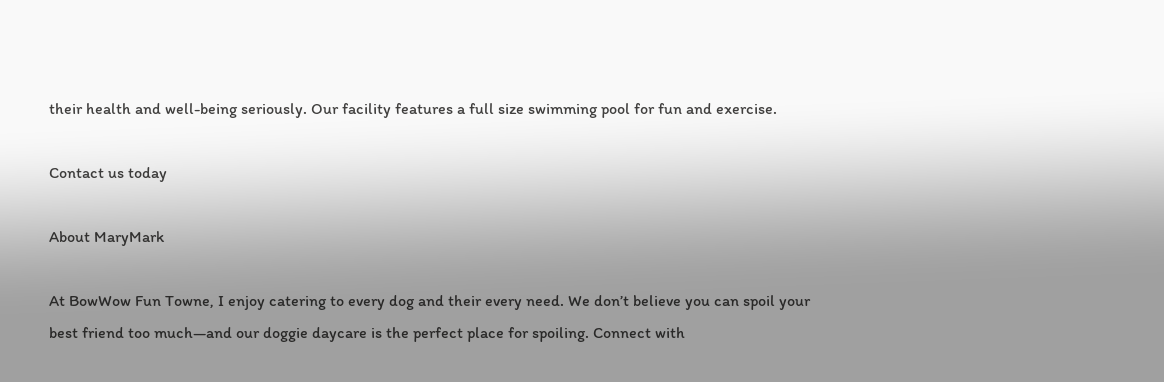their health and well-being seriously. Our facility features a full size swimming pool for fun and exercise.

Contact us today

About MaryMark

At BowWow Fun Towne, I enjoy catering to every dog and their every need. We don’t believe you can spoil your best friend too much—and our doggie daycare is the perfect place for spoiling. Connect with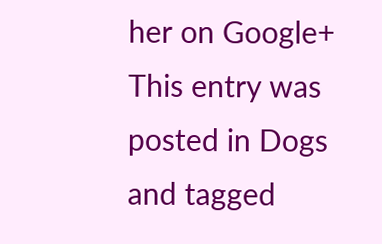her on Google+
This entry was posted in Dogs and tagged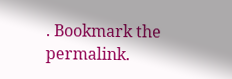. Bookmark the permalink.